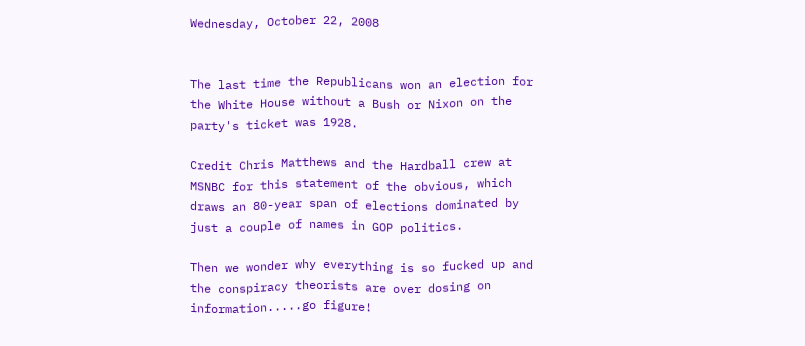Wednesday, October 22, 2008


The last time the Republicans won an election for the White House without a Bush or Nixon on the party's ticket was 1928.

Credit Chris Matthews and the Hardball crew at MSNBC for this statement of the obvious, which draws an 80-year span of elections dominated by just a couple of names in GOP politics.

Then we wonder why everything is so fucked up and the conspiracy theorists are over dosing on information.....go figure!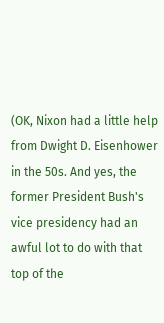(OK, Nixon had a little help from Dwight D. Eisenhower in the 50s. And yes, the former President Bush's vice presidency had an awful lot to do with that top of the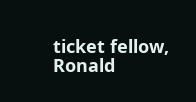ticket fellow, Ronald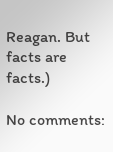Reagan. But facts are facts.)

No comments: